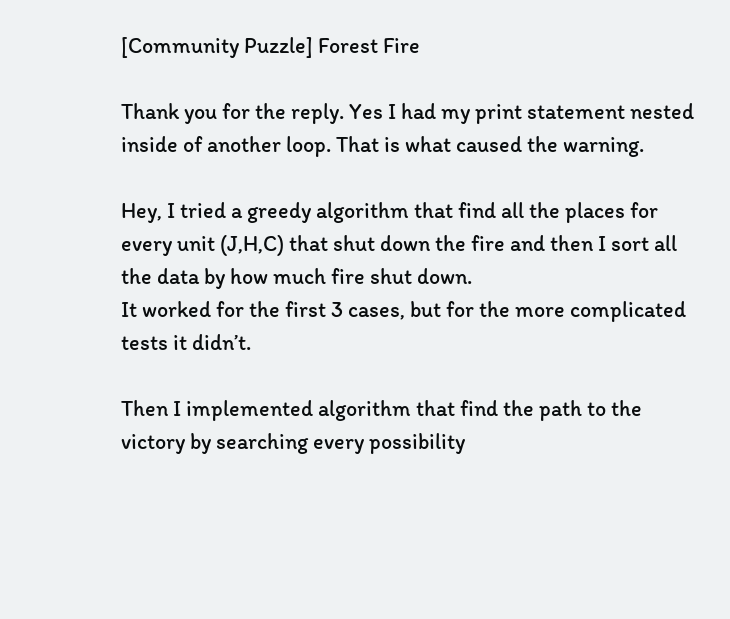[Community Puzzle] Forest Fire

Thank you for the reply. Yes I had my print statement nested inside of another loop. That is what caused the warning.

Hey, I tried a greedy algorithm that find all the places for every unit (J,H,C) that shut down the fire and then I sort all the data by how much fire shut down.
It worked for the first 3 cases, but for the more complicated tests it didn’t.

Then I implemented algorithm that find the path to the victory by searching every possibility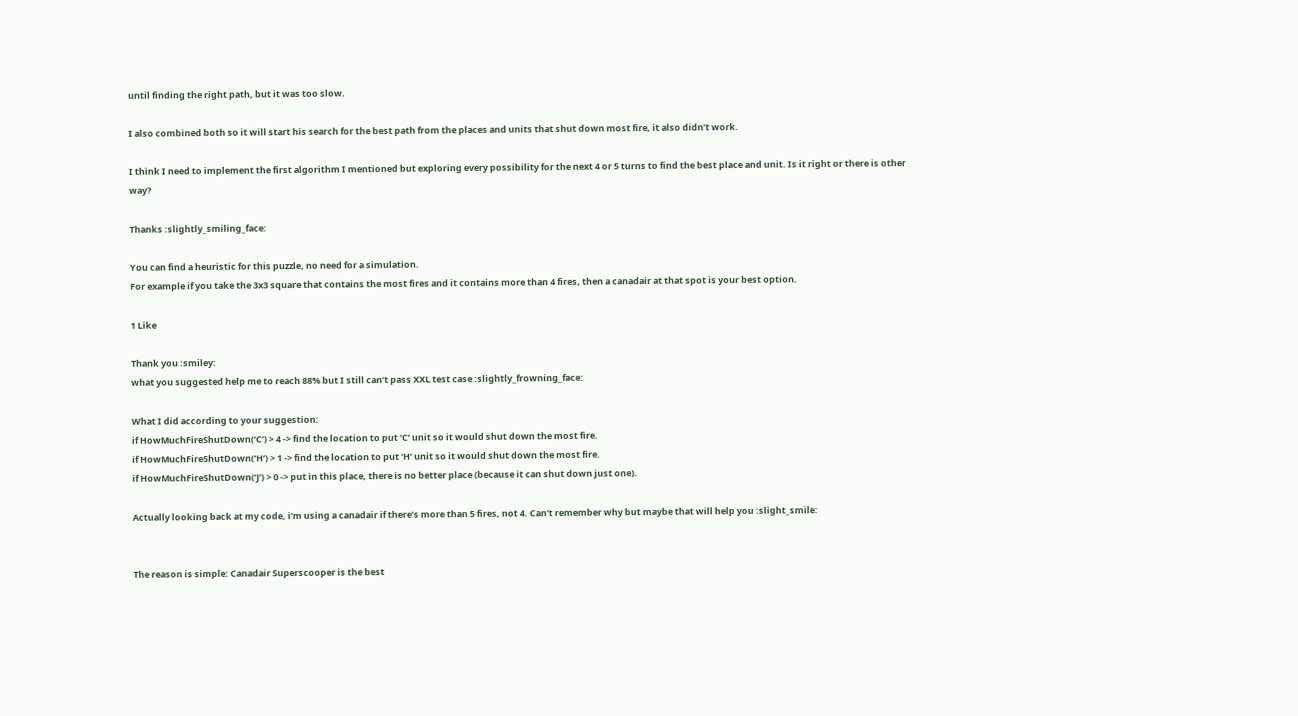until finding the right path, but it was too slow.

I also combined both so it will start his search for the best path from the places and units that shut down most fire, it also didn’t work.

I think I need to implement the first algorithm I mentioned but exploring every possibility for the next 4 or 5 turns to find the best place and unit. Is it right or there is other way?

Thanks :slightly_smiling_face:

You can find a heuristic for this puzzle, no need for a simulation.
For example if you take the 3x3 square that contains the most fires and it contains more than 4 fires, then a canadair at that spot is your best option.

1 Like

Thank you :smiley:
what you suggested help me to reach 88% but I still can’t pass XXL test case :slightly_frowning_face:

What I did according to your suggestion:
if HowMuchFireShutDown(‘C’) > 4 -> find the location to put ‘C’ unit so it would shut down the most fire.
if HowMuchFireShutDown(‘H’) > 1 -> find the location to put ‘H’ unit so it would shut down the most fire.
if HowMuchFireShutDown(‘J’) > 0 -> put in this place, there is no better place (because it can shut down just one).

Actually looking back at my code, i’m using a canadair if there’s more than 5 fires, not 4. Can’t remember why but maybe that will help you :slight_smile:


The reason is simple: Canadair Superscooper is the best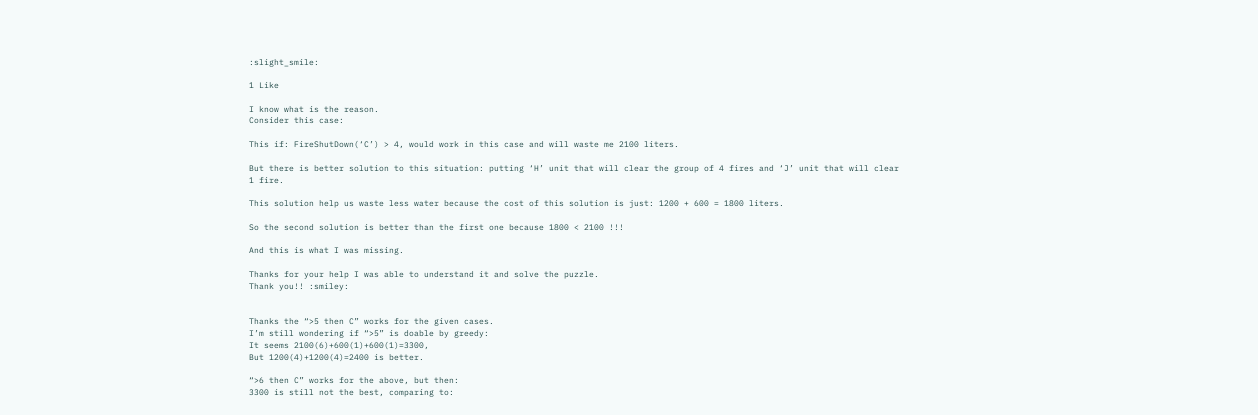:slight_smile:

1 Like

I know what is the reason.
Consider this case:

This if: FireShutDown(‘C’) > 4, would work in this case and will waste me 2100 liters.

But there is better solution to this situation: putting ‘H’ unit that will clear the group of 4 fires and ‘J’ unit that will clear 1 fire.

This solution help us waste less water because the cost of this solution is just: 1200 + 600 = 1800 liters.

So the second solution is better than the first one because 1800 < 2100 !!!

And this is what I was missing.

Thanks for your help I was able to understand it and solve the puzzle.
Thank you!! :smiley:


Thanks the “>5 then C” works for the given cases.
I’m still wondering if “>5” is doable by greedy:
It seems 2100(6)+600(1)+600(1)=3300,
But 1200(4)+1200(4)=2400 is better.

“>6 then C” works for the above, but then:
3300 is still not the best, comparing to: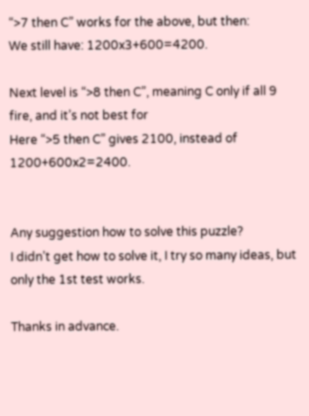“>7 then C” works for the above, but then:
We still have: 1200x3+600=4200.

Next level is “>8 then C”, meaning C only if all 9 fire, and it’s not best for
Here “>5 then C” gives 2100, instead of 1200+600x2=2400.


Any suggestion how to solve this puzzle?
I didn’t get how to solve it, I try so many ideas, but only the 1st test works.

Thanks in advance.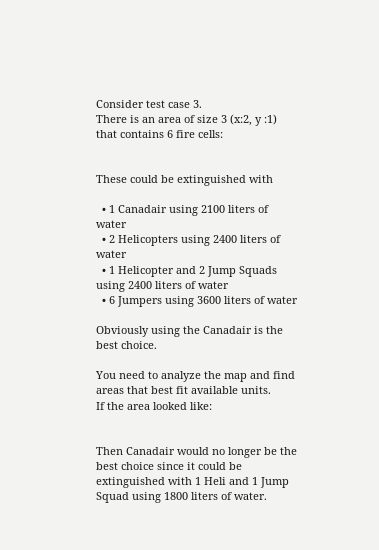Consider test case 3.
There is an area of size 3 (x:2, y :1) that contains 6 fire cells:


These could be extinguished with

  • 1 Canadair using 2100 liters of water
  • 2 Helicopters using 2400 liters of water
  • 1 Helicopter and 2 Jump Squads using 2400 liters of water
  • 6 Jumpers using 3600 liters of water

Obviously using the Canadair is the best choice.

You need to analyze the map and find areas that best fit available units.
If the area looked like:


Then Canadair would no longer be the best choice since it could be extinguished with 1 Heli and 1 Jump Squad using 1800 liters of water.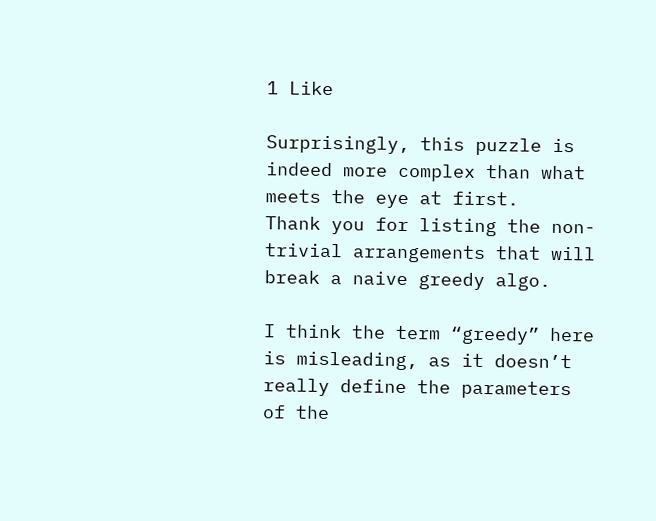1 Like

Surprisingly, this puzzle is indeed more complex than what meets the eye at first.
Thank you for listing the non-trivial arrangements that will break a naive greedy algo.

I think the term “greedy” here is misleading, as it doesn’t really define the parameters of the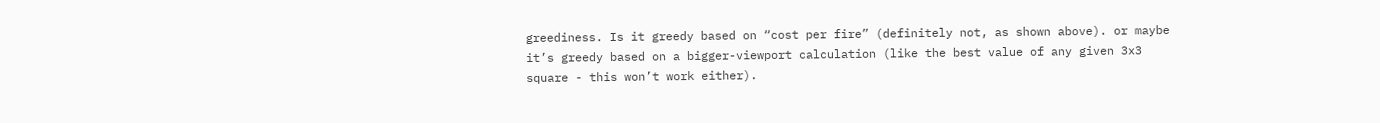greediness. Is it greedy based on “cost per fire” (definitely not, as shown above). or maybe it’s greedy based on a bigger-viewport calculation (like the best value of any given 3x3 square - this won’t work either).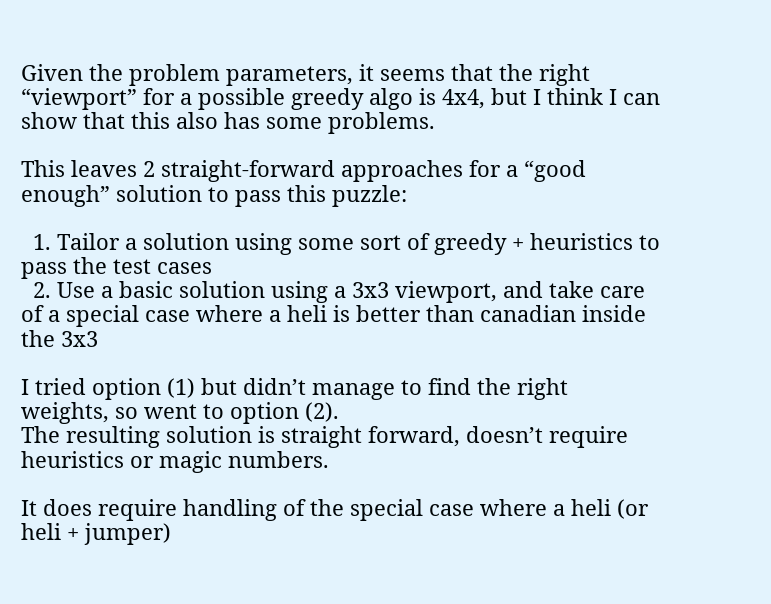Given the problem parameters, it seems that the right “viewport” for a possible greedy algo is 4x4, but I think I can show that this also has some problems.

This leaves 2 straight-forward approaches for a “good enough” solution to pass this puzzle:

  1. Tailor a solution using some sort of greedy + heuristics to pass the test cases
  2. Use a basic solution using a 3x3 viewport, and take care of a special case where a heli is better than canadian inside the 3x3

I tried option (1) but didn’t manage to find the right weights, so went to option (2).
The resulting solution is straight forward, doesn’t require heuristics or magic numbers.

It does require handling of the special case where a heli (or heli + jumper)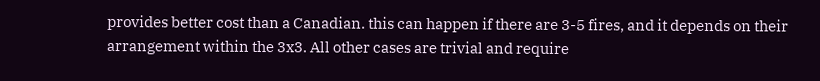provides better cost than a Canadian. this can happen if there are 3-5 fires, and it depends on their arrangement within the 3x3. All other cases are trivial and require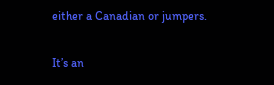either a Canadian or jumpers.

It’s an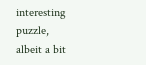interesting puzzle, albeit a bit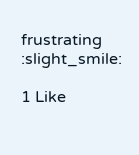frustrating :slight_smile:

1 Like